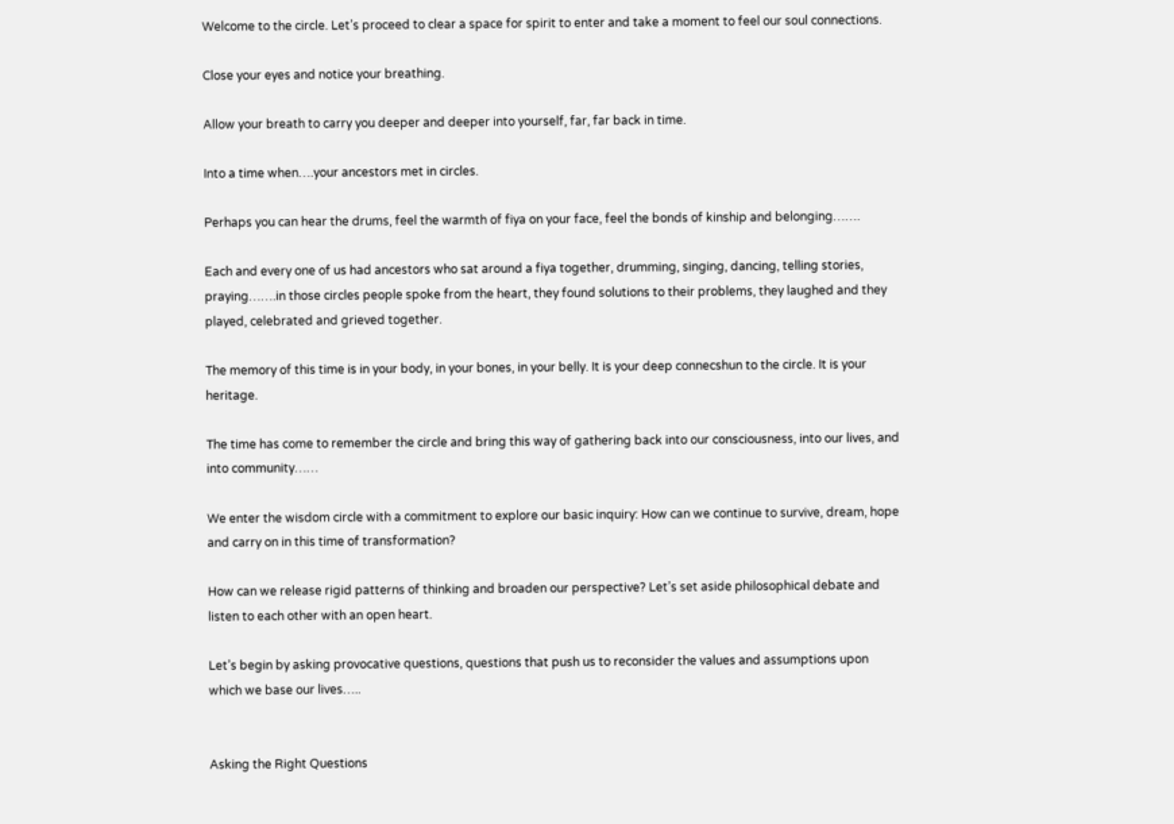Welcome to the circle. Let’s proceed to clear a space for spirit to enter and take a moment to feel our soul connections.

Close your eyes and notice your breathing.

Allow your breath to carry you deeper and deeper into yourself, far, far back in time.

Into a time when….your ancestors met in circles.

Perhaps you can hear the drums, feel the warmth of fiya on your face, feel the bonds of kinship and belonging…….

Each and every one of us had ancestors who sat around a fiya together, drumming, singing, dancing, telling stories, praying…….in those circles people spoke from the heart, they found solutions to their problems, they laughed and they played, celebrated and grieved together.

The memory of this time is in your body, in your bones, in your belly. It is your deep connecshun to the circle. It is your heritage.

The time has come to remember the circle and bring this way of gathering back into our consciousness, into our lives, and into community……

We enter the wisdom circle with a commitment to explore our basic inquiry: How can we continue to survive, dream, hope and carry on in this time of transformation?

How can we release rigid patterns of thinking and broaden our perspective? Let’s set aside philosophical debate and listen to each other with an open heart.

Let’s begin by asking provocative questions, questions that push us to reconsider the values and assumptions upon which we base our lives…..


Asking the Right Questions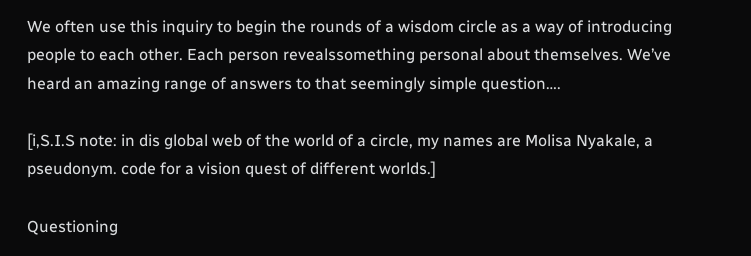We often use this inquiry to begin the rounds of a wisdom circle as a way of introducing people to each other. Each person revealssomething personal about themselves. We’ve heard an amazing range of answers to that seemingly simple question….

[i,S.I.S note: in dis global web of the world of a circle, my names are Molisa Nyakale, a pseudonym. code for a vision quest of different worlds.]

Questioning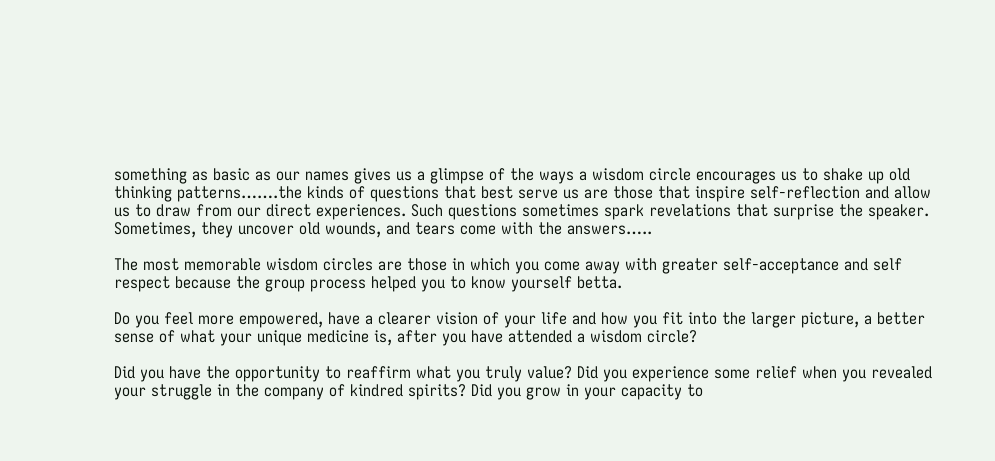something as basic as our names gives us a glimpse of the ways a wisdom circle encourages us to shake up old thinking patterns…….the kinds of questions that best serve us are those that inspire self-reflection and allow us to draw from our direct experiences. Such questions sometimes spark revelations that surprise the speaker. Sometimes, they uncover old wounds, and tears come with the answers…..

The most memorable wisdom circles are those in which you come away with greater self-acceptance and self respect because the group process helped you to know yourself betta.

Do you feel more empowered, have a clearer vision of your life and how you fit into the larger picture, a better sense of what your unique medicine is, after you have attended a wisdom circle?

Did you have the opportunity to reaffirm what you truly value? Did you experience some relief when you revealed your struggle in the company of kindred spirits? Did you grow in your capacity to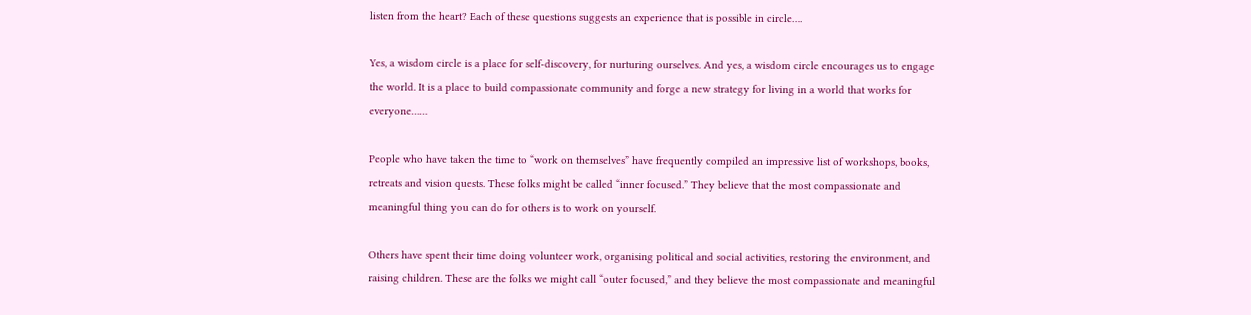listen from the heart? Each of these questions suggests an experience that is possible in circle….

Yes, a wisdom circle is a place for self-discovery, for nurturing ourselves. And yes, a wisdom circle encourages us to engage the world. It is a place to build compassionate community and forge a new strategy for living in a world that works for everyone……

People who have taken the time to “work on themselves” have frequently compiled an impressive list of workshops, books, retreats and vision quests. These folks might be called “inner focused.” They believe that the most compassionate and meaningful thing you can do for others is to work on yourself.

Others have spent their time doing volunteer work, organising political and social activities, restoring the environment, and raising children. These are the folks we might call “outer focused,” and they believe the most compassionate and meaningful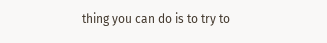thing you can do is to try to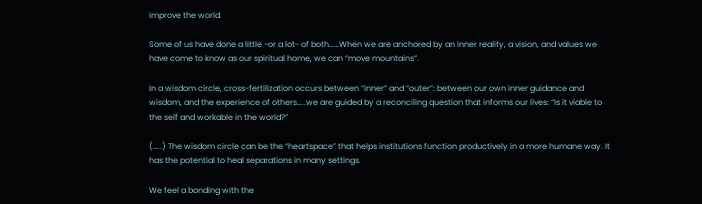improve the world.

Some of us have done a little -or a lot- of both……When we are anchored by an inner reality, a vision, and values we have come to know as our spiritual home, we can “move mountains”.

In a wisdom circle, cross-fertilization occurs between “inner” and “outer”: between our own inner guidance and wisdom, and the experience of others…..we are guided by a reconciling question that informs our lives: “Is it viable to the self and workable in the world?”

(…..) The wisdom circle can be the “heartspace” that helps institutions function productively in a more humane way. It has the potential to heal separations in many settings.

We feel a bonding with the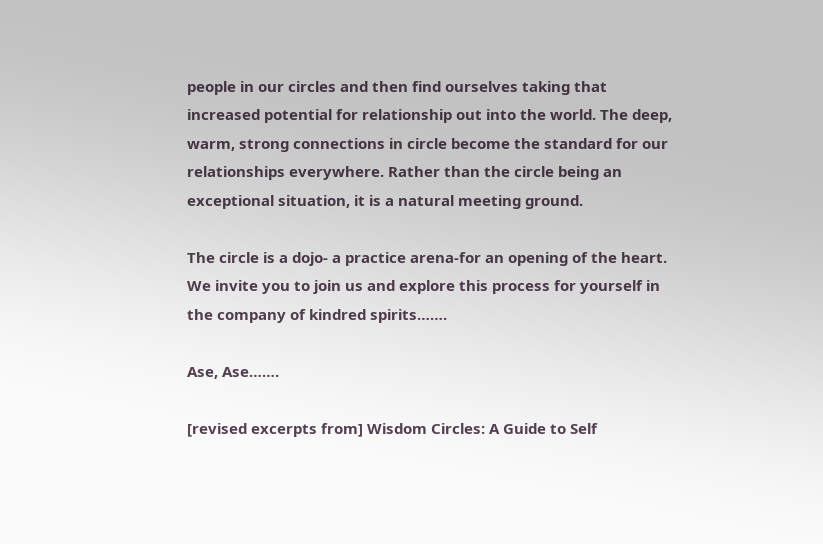people in our circles and then find ourselves taking that increased potential for relationship out into the world. The deep, warm, strong connections in circle become the standard for our relationships everywhere. Rather than the circle being an exceptional situation, it is a natural meeting ground.

The circle is a dojo- a practice arena-for an opening of the heart. We invite you to join us and explore this process for yourself in the company of kindred spirits…….

Ase, Ase…….

[revised excerpts from] Wisdom Circles: A Guide to Self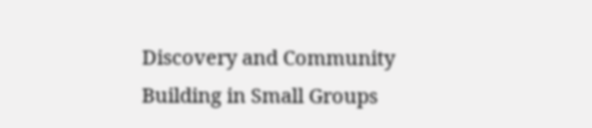Discovery and Community Building in Small Groups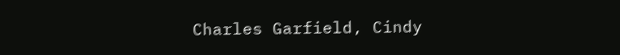Charles Garfield, Cindy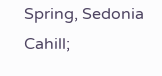Spring, Sedonia Cahill;